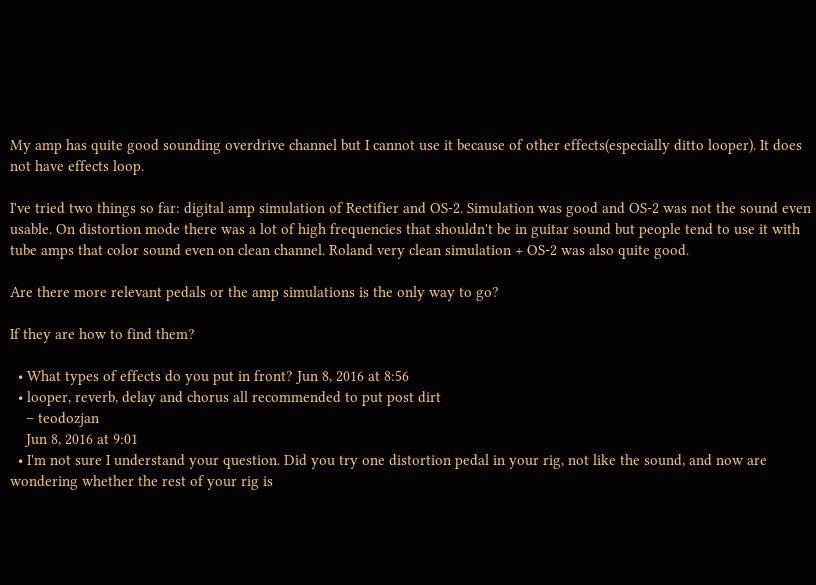My amp has quite good sounding overdrive channel but I cannot use it because of other effects(especially ditto looper). It does not have effects loop.

I've tried two things so far: digital amp simulation of Rectifier and OS-2. Simulation was good and OS-2 was not the sound even usable. On distortion mode there was a lot of high frequencies that shouldn't be in guitar sound but people tend to use it with tube amps that color sound even on clean channel. Roland very clean simulation + OS-2 was also quite good.

Are there more relevant pedals or the amp simulations is the only way to go?

If they are how to find them?

  • What types of effects do you put in front? Jun 8, 2016 at 8:56
  • looper, reverb, delay and chorus all recommended to put post dirt
    – teodozjan
    Jun 8, 2016 at 9:01
  • I'm not sure I understand your question. Did you try one distortion pedal in your rig, not like the sound, and now are wondering whether the rest of your rig is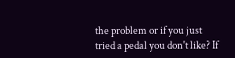the problem or if you just tried a pedal you don't like? If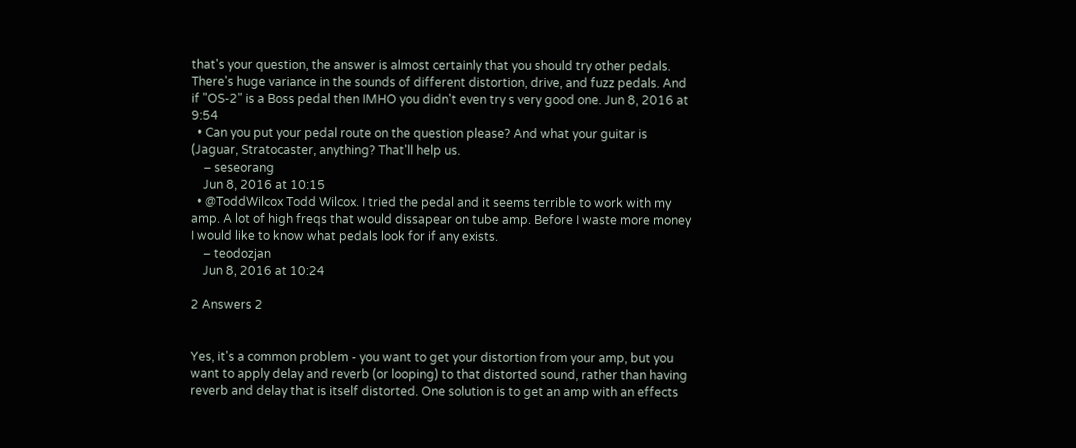that's your question, the answer is almost certainly that you should try other pedals. There's huge variance in the sounds of different distortion, drive, and fuzz pedals. And if "OS-2" is a Boss pedal then IMHO you didn't even try s very good one. Jun 8, 2016 at 9:54
  • Can you put your pedal route on the question please? And what your guitar is (Jaguar, Stratocaster, anything? That'll help us.
    – seseorang
    Jun 8, 2016 at 10:15
  • @ToddWilcox Todd Wilcox. I tried the pedal and it seems terrible to work with my amp. A lot of high freqs that would dissapear on tube amp. Before I waste more money I would like to know what pedals look for if any exists.
    – teodozjan
    Jun 8, 2016 at 10:24

2 Answers 2


Yes, it's a common problem - you want to get your distortion from your amp, but you want to apply delay and reverb (or looping) to that distorted sound, rather than having reverb and delay that is itself distorted. One solution is to get an amp with an effects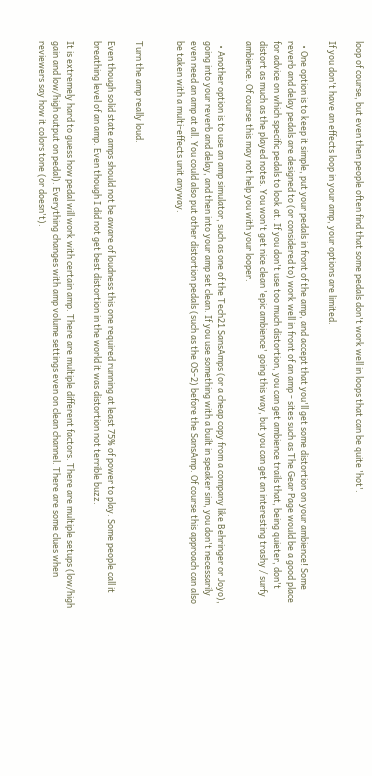loop of course, but even then people often find that some pedals don't work well in loops that can be quite 'hot'.

If you don't have an effects loop in your amp, your options are limited.

  • One option is to keep it simple, put your pedals in front of the amp, and accept that you'll get some distortion on your ambience! Some reverb and delay pedals are designed to (or considered to) work well in front of an amp - sites such as The Gear Page would be a good place for advice on which specific pedals to look at. If you don't use too much distortion, you can get ambience trails that, being quieter, don't distort as much as the played notes. You won't get nice clean 'epic ambience' going this way, but you can get an interesting trashy / surfy ambience. Of course this may not help you with your looper.

  • Another option is to use an amp simulator, such as one of the Tech21 SansAmps (or a cheap copy from a company like Behringer or Joyo), going into your reverb and delay, and then into your amp set clean. If you use something with a built in speaker sim, you don't necessarily even need an amp at all. You could also put other distortion pedals (such as the OS-2) before the SansAmp. Of course this approach can also be taken with a multi-effects unit anyway.


Turn the amp really loud.

Even though solid state amps should not be aware of loudness this one required running at least 75% of power to play. Some people call it breathing level of an amp. Even though I did not get best distortion in the world it was distortion not terrible buzz.

It is extremely hard to guess how pedal will work with certain amp. There are multiple different factors. There are multiple setups (low/high gain and low/high output on pedal). Everything changes with amp volume settings even on clean channel. There are some clues when reviewers say how it colors tone (or doesn't).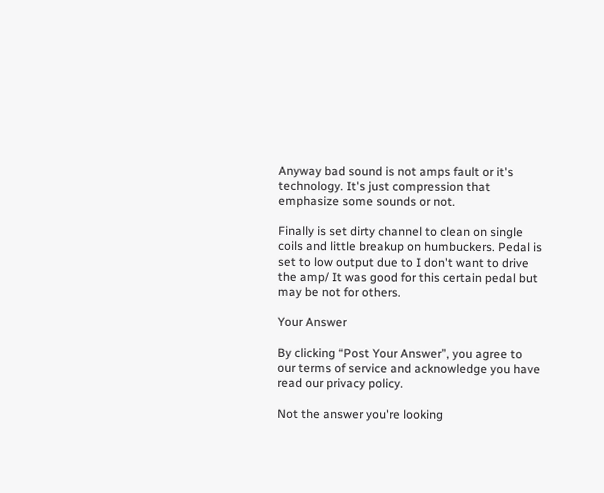Anyway bad sound is not amps fault or it's technology. It's just compression that emphasize some sounds or not.

Finally is set dirty channel to clean on single coils and little breakup on humbuckers. Pedal is set to low output due to I don't want to drive the amp/ It was good for this certain pedal but may be not for others.

Your Answer

By clicking “Post Your Answer”, you agree to our terms of service and acknowledge you have read our privacy policy.

Not the answer you're looking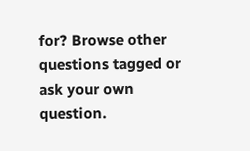for? Browse other questions tagged or ask your own question.